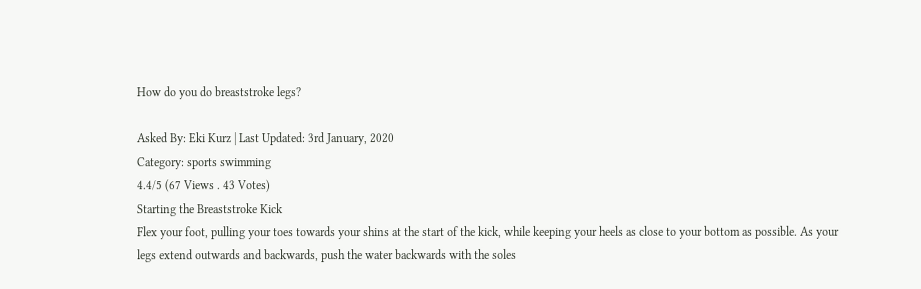How do you do breaststroke legs?

Asked By: Eki Kurz | Last Updated: 3rd January, 2020
Category: sports swimming
4.4/5 (67 Views . 43 Votes)
Starting the Breaststroke Kick
Flex your foot, pulling your toes towards your shins at the start of the kick, while keeping your heels as close to your bottom as possible. As your legs extend outwards and backwards, push the water backwards with the soles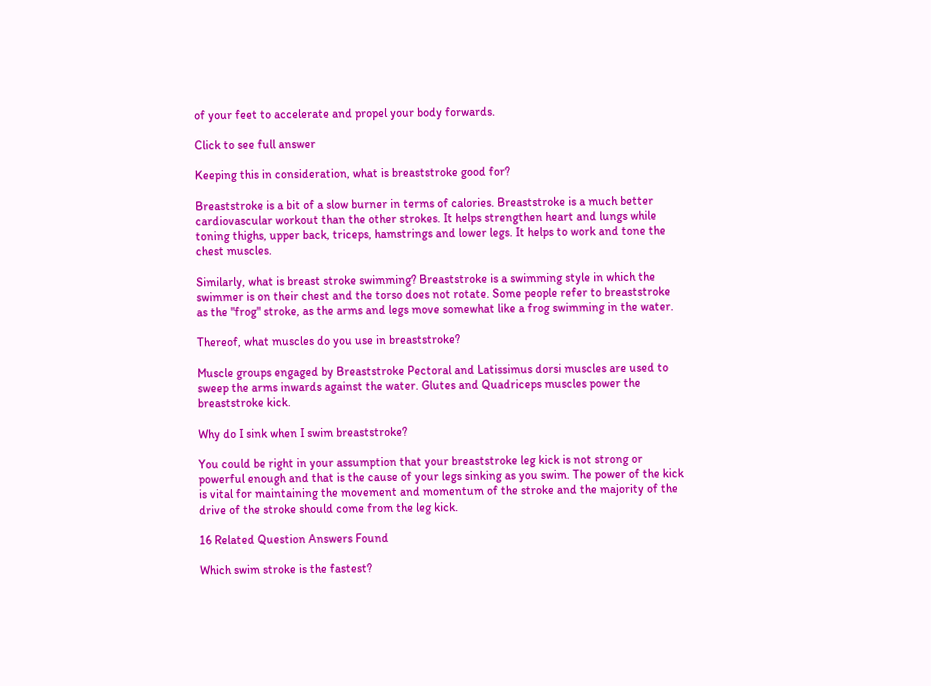of your feet to accelerate and propel your body forwards.

Click to see full answer

Keeping this in consideration, what is breaststroke good for?

Breaststroke is a bit of a slow burner in terms of calories. Breaststroke is a much better cardiovascular workout than the other strokes. It helps strengthen heart and lungs while toning thighs, upper back, triceps, hamstrings and lower legs. It helps to work and tone the chest muscles.

Similarly, what is breast stroke swimming? Breaststroke is a swimming style in which the swimmer is on their chest and the torso does not rotate. Some people refer to breaststroke as the "frog" stroke, as the arms and legs move somewhat like a frog swimming in the water.

Thereof, what muscles do you use in breaststroke?

Muscle groups engaged by Breaststroke Pectoral and Latissimus dorsi muscles are used to sweep the arms inwards against the water. Glutes and Quadriceps muscles power the breaststroke kick.

Why do I sink when I swim breaststroke?

You could be right in your assumption that your breaststroke leg kick is not strong or powerful enough and that is the cause of your legs sinking as you swim. The power of the kick is vital for maintaining the movement and momentum of the stroke and the majority of the drive of the stroke should come from the leg kick.

16 Related Question Answers Found

Which swim stroke is the fastest?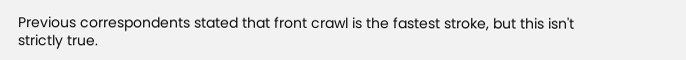Previous correspondents stated that front crawl is the fastest stroke, but this isn't strictly true.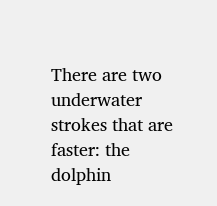There are two underwater strokes that are faster: the dolphin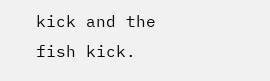kick and the fish kick.